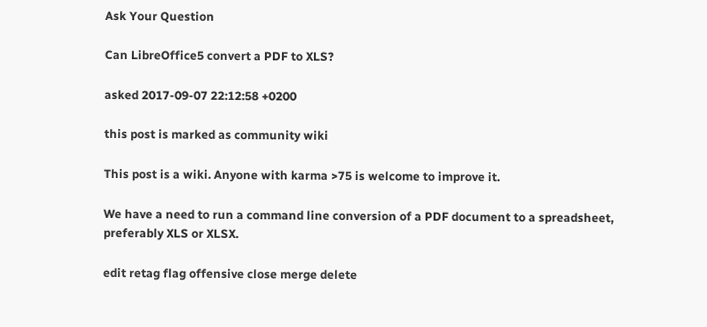Ask Your Question

Can LibreOffice5 convert a PDF to XLS?

asked 2017-09-07 22:12:58 +0200

this post is marked as community wiki

This post is a wiki. Anyone with karma >75 is welcome to improve it.

We have a need to run a command line conversion of a PDF document to a spreadsheet, preferably XLS or XLSX.

edit retag flag offensive close merge delete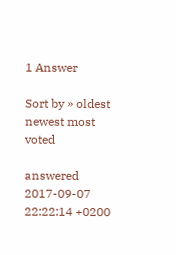1 Answer

Sort by » oldest newest most voted

answered 2017-09-07 22:22:14 +0200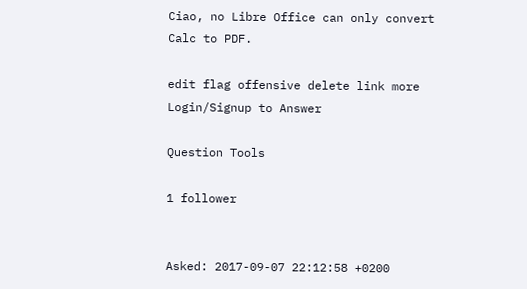Ciao, no Libre Office can only convert Calc to PDF.

edit flag offensive delete link more
Login/Signup to Answer

Question Tools

1 follower


Asked: 2017-09-07 22:12:58 +0200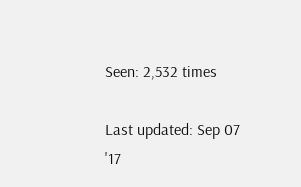Seen: 2,532 times

Last updated: Sep 07 '17